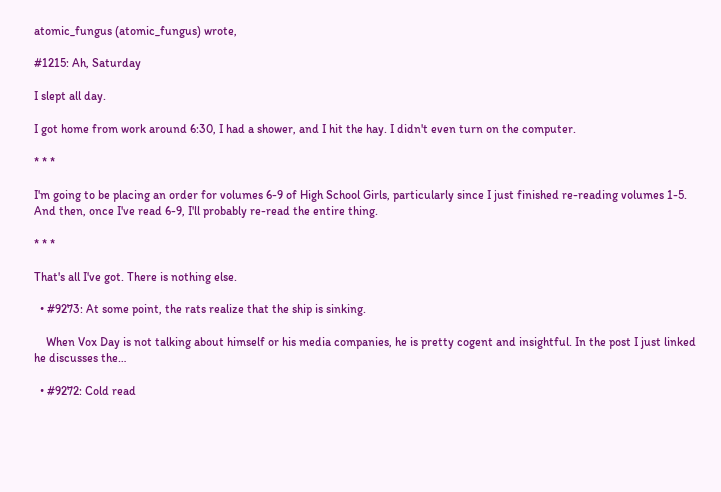atomic_fungus (atomic_fungus) wrote,

#1215: Ah, Saturday

I slept all day.

I got home from work around 6:30, I had a shower, and I hit the hay. I didn't even turn on the computer.

* * *

I'm going to be placing an order for volumes 6-9 of High School Girls, particularly since I just finished re-reading volumes 1-5. And then, once I've read 6-9, I'll probably re-read the entire thing.

* * *

That's all I've got. There is nothing else.

  • #9273: At some point, the rats realize that the ship is sinking.

    When Vox Day is not talking about himself or his media companies, he is pretty cogent and insightful. In the post I just linked he discusses the…

  • #9272: Cold read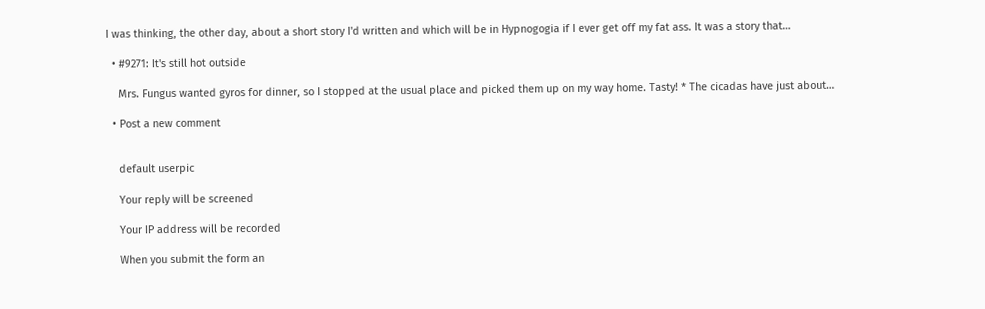I was thinking, the other day, about a short story I'd written and which will be in Hypnogogia if I ever get off my fat ass. It was a story that…

  • #9271: It's still hot outside

    Mrs. Fungus wanted gyros for dinner, so I stopped at the usual place and picked them up on my way home. Tasty! * The cicadas have just about…

  • Post a new comment


    default userpic

    Your reply will be screened

    Your IP address will be recorded

    When you submit the form an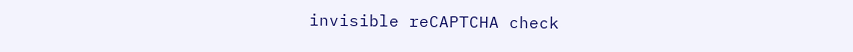invisible reCAPTCHA check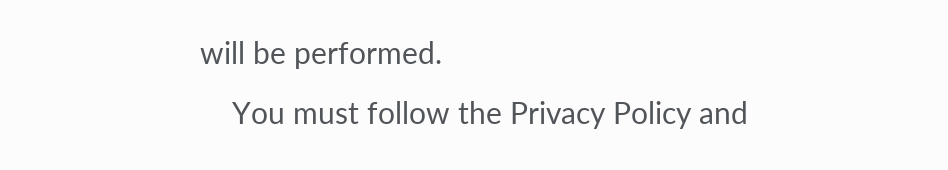will be performed.
    You must follow the Privacy Policy and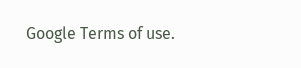Google Terms of use.